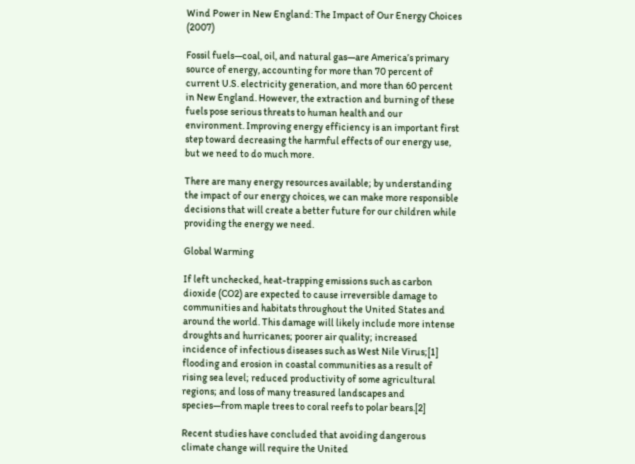Wind Power in New England: The Impact of Our Energy Choices (2007)

Fossil fuels—coal, oil, and natural gas—are America’s primary source of energy, accounting for more than 70 percent of current U.S. electricity generation, and more than 60 percent in New England. However, the extraction and burning of these fuels pose serious threats to human health and our environment. Improving energy efficiency is an important first step toward decreasing the harmful effects of our energy use, but we need to do much more.

There are many energy resources available; by understanding the impact of our energy choices, we can make more responsible decisions that will create a better future for our children while providing the energy we need.

Global Warming

If left unchecked, heat-trapping emissions such as carbon dioxide (CO2) are expected to cause irreversible damage to communities and habitats throughout the United States and around the world. This damage will likely include more intense droughts and hurricanes; poorer air quality; increased incidence of infectious diseases such as West Nile Virus;[1] flooding and erosion in coastal communities as a result of rising sea level; reduced productivity of some agricultural regions; and loss of many treasured landscapes and species—from maple trees to coral reefs to polar bears.[2]

Recent studies have concluded that avoiding dangerous climate change will require the United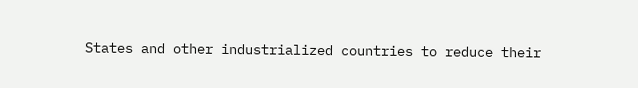States and other industrialized countries to reduce their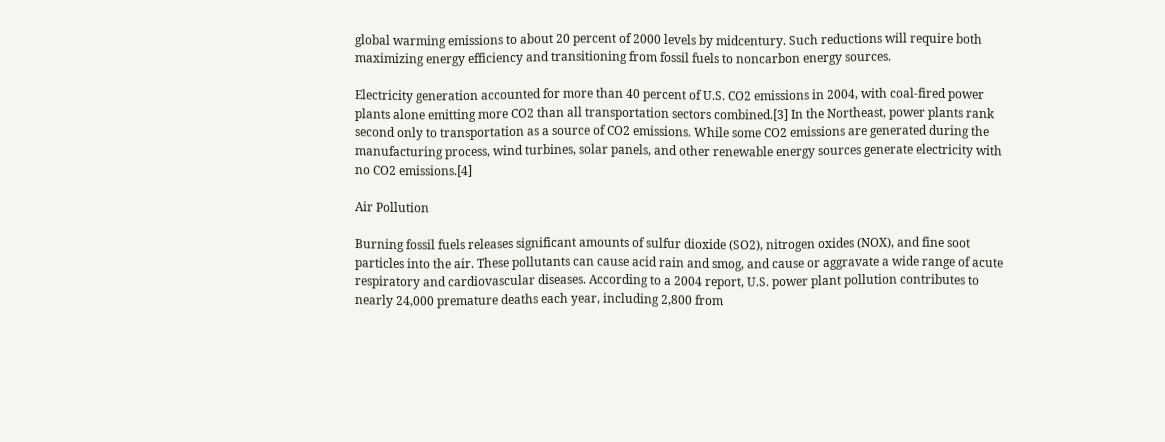global warming emissions to about 20 percent of 2000 levels by midcentury. Such reductions will require both maximizing energy efficiency and transitioning from fossil fuels to noncarbon energy sources.

Electricity generation accounted for more than 40 percent of U.S. CO2 emissions in 2004, with coal-fired power plants alone emitting more CO2 than all transportation sectors combined.[3] In the Northeast, power plants rank second only to transportation as a source of CO2 emissions. While some CO2 emissions are generated during the manufacturing process, wind turbines, solar panels, and other renewable energy sources generate electricity with no CO2 emissions.[4]

Air Pollution

Burning fossil fuels releases significant amounts of sulfur dioxide (SO2), nitrogen oxides (NOX), and fine soot particles into the air. These pollutants can cause acid rain and smog, and cause or aggravate a wide range of acute respiratory and cardiovascular diseases. According to a 2004 report, U.S. power plant pollution contributes to nearly 24,000 premature deaths each year, including 2,800 from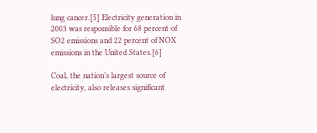lung cancer.[5] Electricity generation in 2003 was responsible for 68 percent of SO2 emissions and 22 percent of NOX emissions in the United States.[6]

Coal, the nation’s largest source of electricity, also releases significant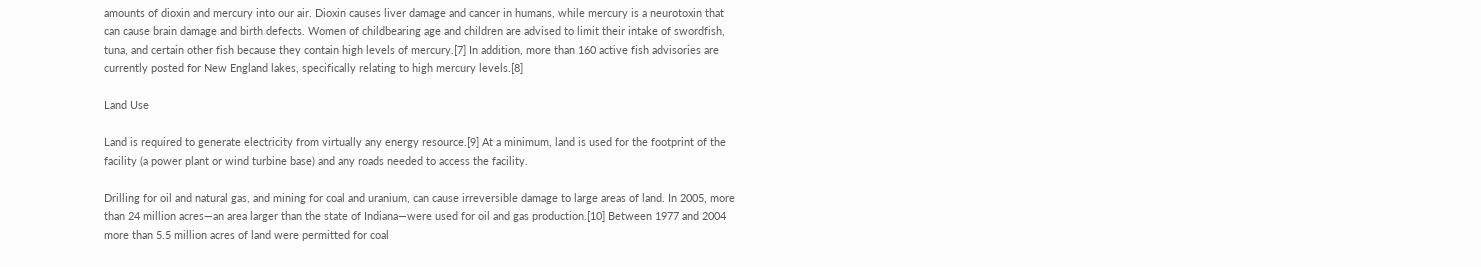amounts of dioxin and mercury into our air. Dioxin causes liver damage and cancer in humans, while mercury is a neurotoxin that can cause brain damage and birth defects. Women of childbearing age and children are advised to limit their intake of swordfish, tuna, and certain other fish because they contain high levels of mercury.[7] In addition, more than 160 active fish advisories are currently posted for New England lakes, specifically relating to high mercury levels.[8]

Land Use

Land is required to generate electricity from virtually any energy resource.[9] At a minimum, land is used for the footprint of the facility (a power plant or wind turbine base) and any roads needed to access the facility.

Drilling for oil and natural gas, and mining for coal and uranium, can cause irreversible damage to large areas of land. In 2005, more than 24 million acres—an area larger than the state of Indiana—were used for oil and gas production.[10] Between 1977 and 2004 more than 5.5 million acres of land were permitted for coal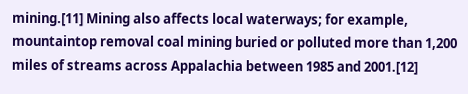mining.[11] Mining also affects local waterways; for example, mountaintop removal coal mining buried or polluted more than 1,200 miles of streams across Appalachia between 1985 and 2001.[12]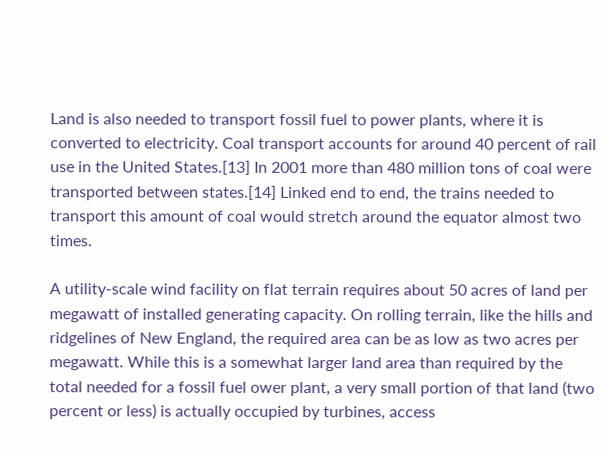Land is also needed to transport fossil fuel to power plants, where it is converted to electricity. Coal transport accounts for around 40 percent of rail use in the United States.[13] In 2001 more than 480 million tons of coal were transported between states.[14] Linked end to end, the trains needed to transport this amount of coal would stretch around the equator almost two times.

A utility-scale wind facility on flat terrain requires about 50 acres of land per megawatt of installed generating capacity. On rolling terrain, like the hills and ridgelines of New England, the required area can be as low as two acres per megawatt. While this is a somewhat larger land area than required by the total needed for a fossil fuel ower plant, a very small portion of that land (two percent or less) is actually occupied by turbines, access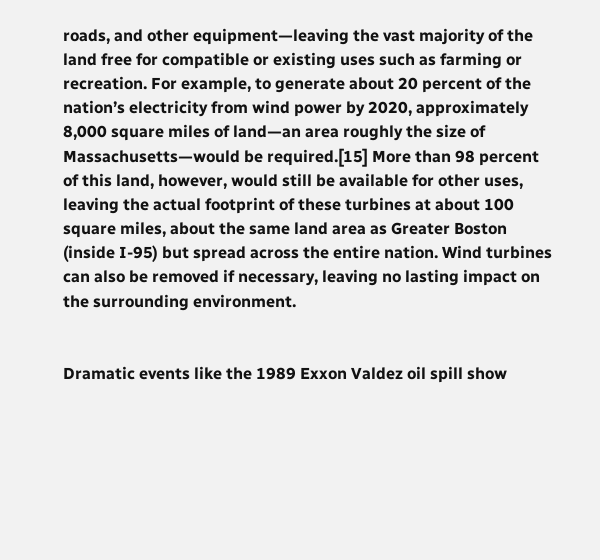roads, and other equipment—leaving the vast majority of the land free for compatible or existing uses such as farming or recreation. For example, to generate about 20 percent of the nation’s electricity from wind power by 2020, approximately 8,000 square miles of land—an area roughly the size of Massachusetts—would be required.[15] More than 98 percent of this land, however, would still be available for other uses, leaving the actual footprint of these turbines at about 100 square miles, about the same land area as Greater Boston (inside I-95) but spread across the entire nation. Wind turbines can also be removed if necessary, leaving no lasting impact on the surrounding environment.


Dramatic events like the 1989 Exxon Valdez oil spill show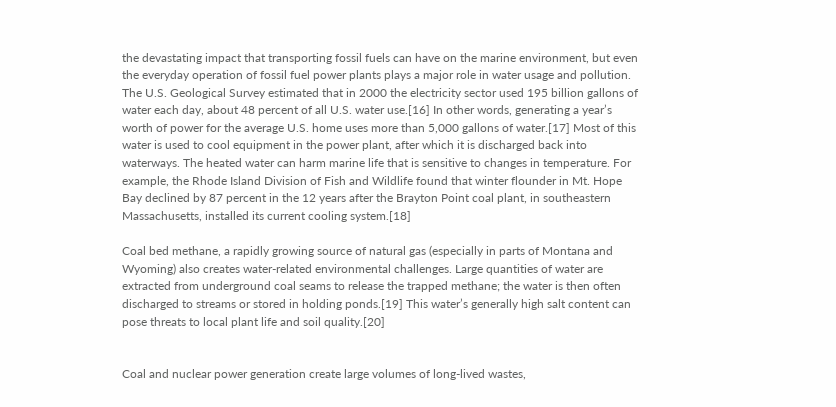the devastating impact that transporting fossil fuels can have on the marine environment, but even the everyday operation of fossil fuel power plants plays a major role in water usage and pollution. The U.S. Geological Survey estimated that in 2000 the electricity sector used 195 billion gallons of water each day, about 48 percent of all U.S. water use.[16] In other words, generating a year’s worth of power for the average U.S. home uses more than 5,000 gallons of water.[17] Most of this water is used to cool equipment in the power plant, after which it is discharged back into waterways. The heated water can harm marine life that is sensitive to changes in temperature. For example, the Rhode Island Division of Fish and Wildlife found that winter flounder in Mt. Hope Bay declined by 87 percent in the 12 years after the Brayton Point coal plant, in southeastern Massachusetts, installed its current cooling system.[18]

Coal bed methane, a rapidly growing source of natural gas (especially in parts of Montana and Wyoming) also creates water-related environmental challenges. Large quantities of water are extracted from underground coal seams to release the trapped methane; the water is then often discharged to streams or stored in holding ponds.[19] This water’s generally high salt content can pose threats to local plant life and soil quality.[20]


Coal and nuclear power generation create large volumes of long-lived wastes,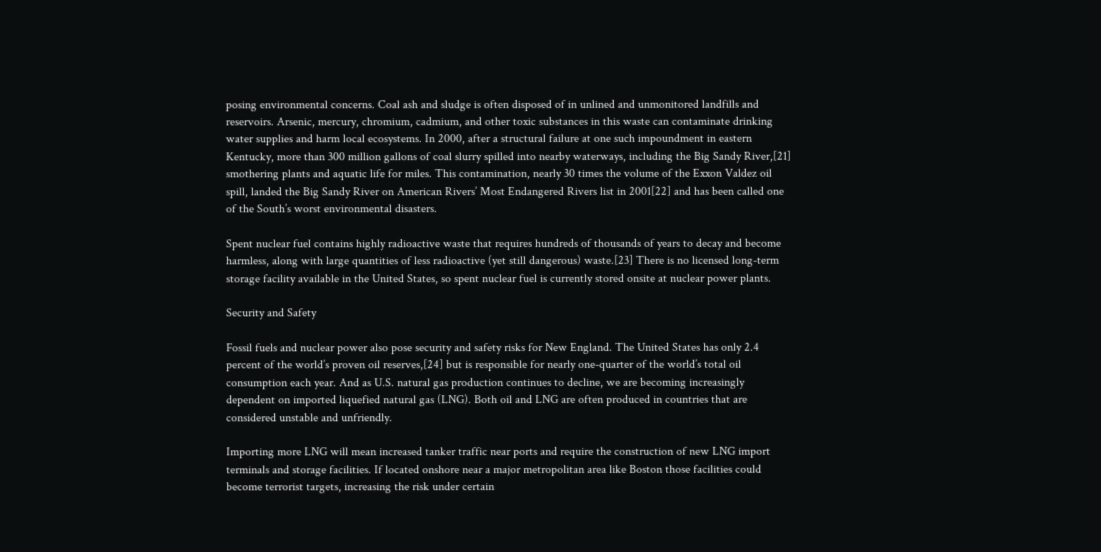posing environmental concerns. Coal ash and sludge is often disposed of in unlined and unmonitored landfills and reservoirs. Arsenic, mercury, chromium, cadmium, and other toxic substances in this waste can contaminate drinking water supplies and harm local ecosystems. In 2000, after a structural failure at one such impoundment in eastern Kentucky, more than 300 million gallons of coal slurry spilled into nearby waterways, including the Big Sandy River,[21] smothering plants and aquatic life for miles. This contamination, nearly 30 times the volume of the Exxon Valdez oil spill, landed the Big Sandy River on American Rivers’ Most Endangered Rivers list in 2001[22] and has been called one of the South’s worst environmental disasters.

Spent nuclear fuel contains highly radioactive waste that requires hundreds of thousands of years to decay and become harmless, along with large quantities of less radioactive (yet still dangerous) waste.[23] There is no licensed long-term storage facility available in the United States, so spent nuclear fuel is currently stored onsite at nuclear power plants.

Security and Safety

Fossil fuels and nuclear power also pose security and safety risks for New England. The United States has only 2.4 percent of the world’s proven oil reserves,[24] but is responsible for nearly one-quarter of the world’s total oil consumption each year. And as U.S. natural gas production continues to decline, we are becoming increasingly dependent on imported liquefied natural gas (LNG). Both oil and LNG are often produced in countries that are considered unstable and unfriendly.

Importing more LNG will mean increased tanker traffic near ports and require the construction of new LNG import terminals and storage facilities. If located onshore near a major metropolitan area like Boston those facilities could become terrorist targets, increasing the risk under certain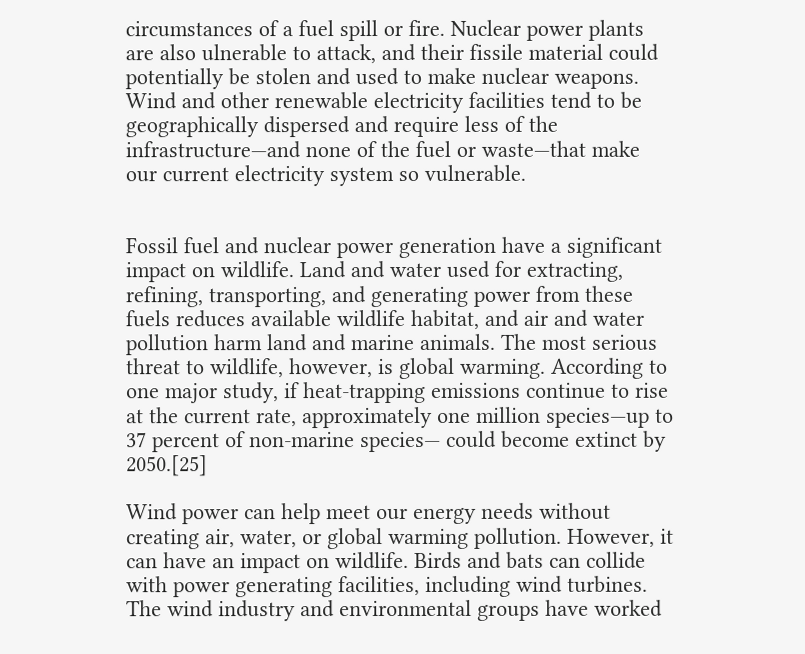circumstances of a fuel spill or fire. Nuclear power plants are also ulnerable to attack, and their fissile material could potentially be stolen and used to make nuclear weapons. Wind and other renewable electricity facilities tend to be geographically dispersed and require less of the infrastructure—and none of the fuel or waste—that make our current electricity system so vulnerable.


Fossil fuel and nuclear power generation have a significant impact on wildlife. Land and water used for extracting, refining, transporting, and generating power from these fuels reduces available wildlife habitat, and air and water pollution harm land and marine animals. The most serious threat to wildlife, however, is global warming. According to one major study, if heat-trapping emissions continue to rise at the current rate, approximately one million species—up to 37 percent of non-marine species— could become extinct by 2050.[25]

Wind power can help meet our energy needs without creating air, water, or global warming pollution. However, it can have an impact on wildlife. Birds and bats can collide with power generating facilities, including wind turbines. The wind industry and environmental groups have worked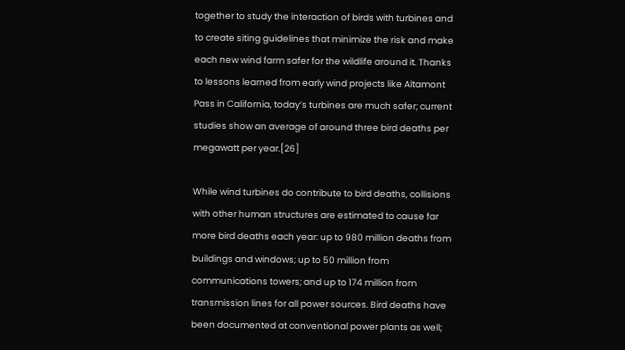together to study the interaction of birds with turbines and to create siting guidelines that minimize the risk and make each new wind farm safer for the wildlife around it. Thanks to lessons learned from early wind projects like Altamont Pass in California, today’s turbines are much safer; current studies show an average of around three bird deaths per megawatt per year.[26]

While wind turbines do contribute to bird deaths, collisions with other human structures are estimated to cause far more bird deaths each year: up to 980 million deaths from buildings and windows; up to 50 million from communications towers; and up to 174 million from transmission lines for all power sources. Bird deaths have been documented at conventional power plants as well;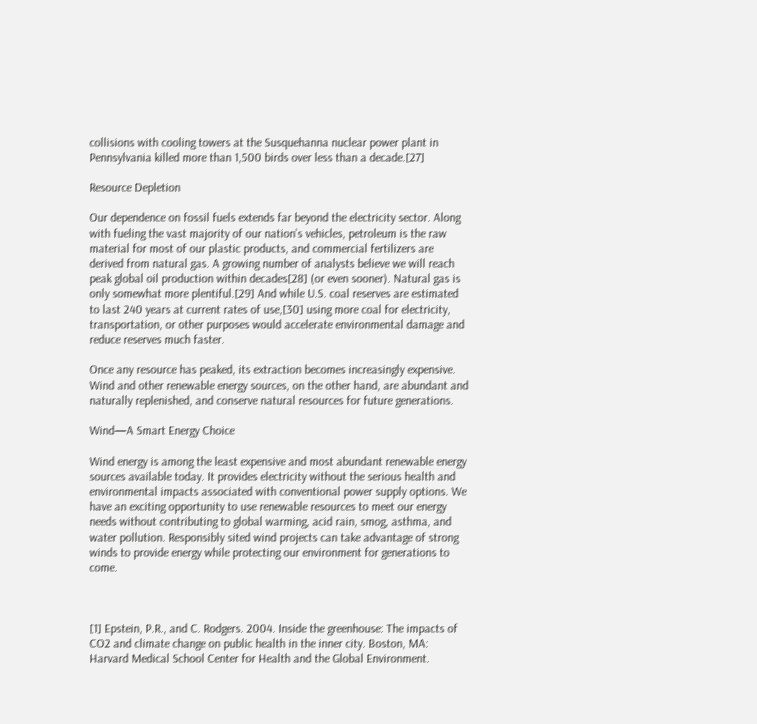collisions with cooling towers at the Susquehanna nuclear power plant in Pennsylvania killed more than 1,500 birds over less than a decade.[27]

Resource Depletion

Our dependence on fossil fuels extends far beyond the electricity sector. Along with fueling the vast majority of our nation’s vehicles, petroleum is the raw material for most of our plastic products, and commercial fertilizers are derived from natural gas. A growing number of analysts believe we will reach peak global oil production within decades[28] (or even sooner). Natural gas is only somewhat more plentiful.[29] And while U.S. coal reserves are estimated to last 240 years at current rates of use,[30] using more coal for electricity, transportation, or other purposes would accelerate environmental damage and reduce reserves much faster.

Once any resource has peaked, its extraction becomes increasingly expensive. Wind and other renewable energy sources, on the other hand, are abundant and naturally replenished, and conserve natural resources for future generations.

Wind—A Smart Energy Choice

Wind energy is among the least expensive and most abundant renewable energy sources available today. It provides electricity without the serious health and environmental impacts associated with conventional power supply options. We have an exciting opportunity to use renewable resources to meet our energy needs without contributing to global warming, acid rain, smog, asthma, and water pollution. Responsibly sited wind projects can take advantage of strong winds to provide energy while protecting our environment for generations to come.



[1] Epstein, P.R., and C. Rodgers. 2004. Inside the greenhouse: The impacts of CO2 and climate change on public health in the inner city. Boston, MA: Harvard Medical School Center for Health and the Global Environment.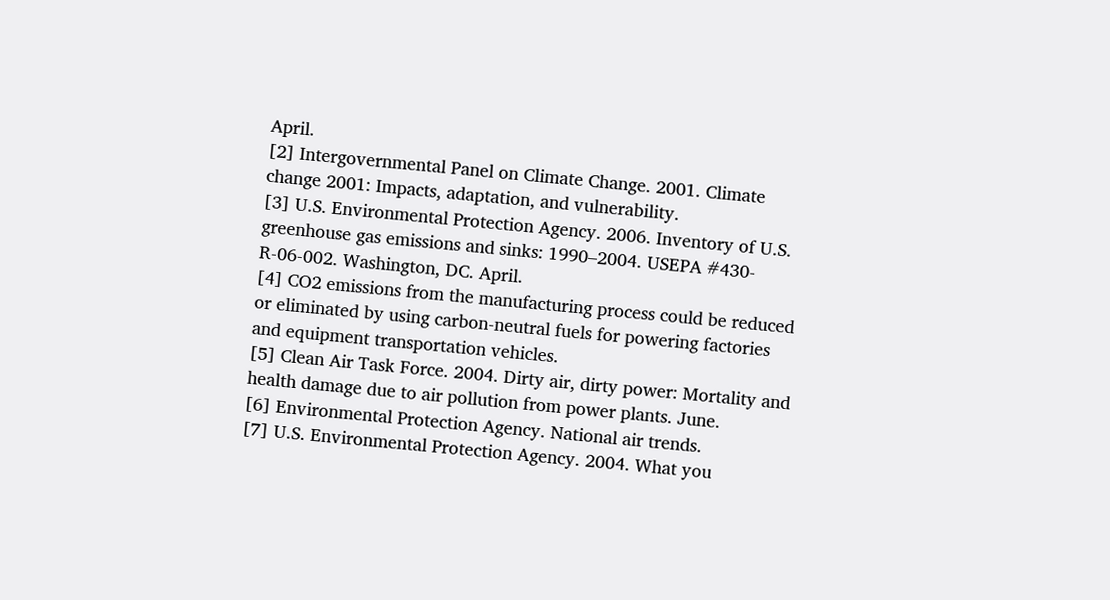April.
[2] Intergovernmental Panel on Climate Change. 2001. Climate change 2001: Impacts, adaptation, and vulnerability.
[3] U.S. Environmental Protection Agency. 2006. Inventory of U.S. greenhouse gas emissions and sinks: 1990–2004. USEPA #430-R-06-002. Washington, DC. April.
[4] CO2 emissions from the manufacturing process could be reduced or eliminated by using carbon-neutral fuels for powering factories and equipment transportation vehicles.
[5] Clean Air Task Force. 2004. Dirty air, dirty power: Mortality and health damage due to air pollution from power plants. June.
[6] Environmental Protection Agency. National air trends.
[7] U.S. Environmental Protection Agency. 2004. What you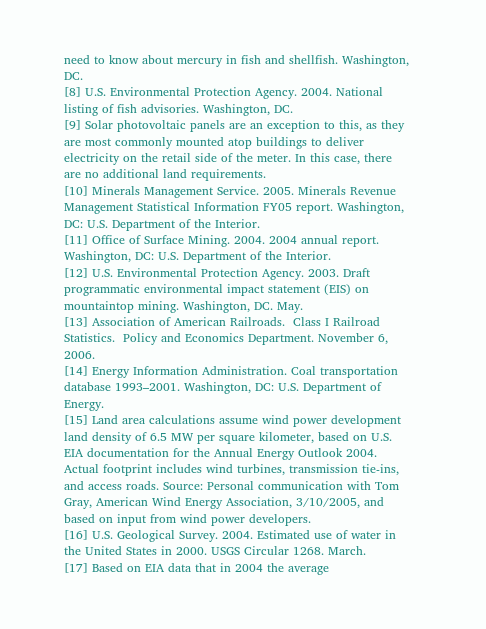need to know about mercury in fish and shellfish. Washington, DC.
[8] U.S. Environmental Protection Agency. 2004. National listing of fish advisories. Washington, DC.
[9] Solar photovoltaic panels are an exception to this, as they are most commonly mounted atop buildings to deliver electricity on the retail side of the meter. In this case, there are no additional land requirements.
[10] Minerals Management Service. 2005. Minerals Revenue Management Statistical Information FY05 report. Washington, DC: U.S. Department of the Interior.
[11] Office of Surface Mining. 2004. 2004 annual report. Washington, DC: U.S. Department of the Interior.
[12] U.S. Environmental Protection Agency. 2003. Draft programmatic environmental impact statement (EIS) on mountaintop mining. Washington, DC. May.
[13] Association of American Railroads.  Class I Railroad Statistics.  Policy and Economics Department. November 6, 2006.
[14] Energy Information Administration. Coal transportation database 1993–2001. Washington, DC: U.S. Department of Energy.
[15] Land area calculations assume wind power development land density of 6.5 MW per square kilometer, based on U.S. EIA documentation for the Annual Energy Outlook 2004.  Actual footprint includes wind turbines, transmission tie-ins, and access roads. Source: Personal communication with Tom Gray, American Wind Energy Association, 3/10/2005, and based on input from wind power developers.
[16] U.S. Geological Survey. 2004. Estimated use of water in the United States in 2000. USGS Circular 1268. March.
[17] Based on EIA data that in 2004 the average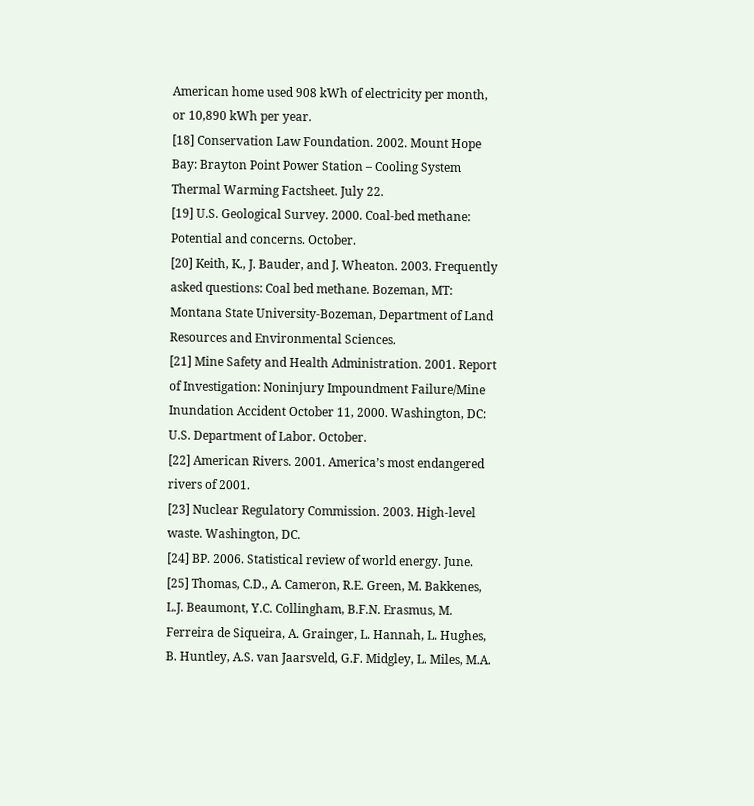American home used 908 kWh of electricity per month, or 10,890 kWh per year.
[18] Conservation Law Foundation. 2002. Mount Hope Bay: Brayton Point Power Station – Cooling System Thermal Warming Factsheet. July 22.
[19] U.S. Geological Survey. 2000. Coal-bed methane: Potential and concerns. October.
[20] Keith, K., J. Bauder, and J. Wheaton. 2003. Frequently asked questions: Coal bed methane. Bozeman, MT: Montana State University-Bozeman, Department of Land Resources and Environmental Sciences.
[21] Mine Safety and Health Administration. 2001. Report of Investigation: Noninjury Impoundment Failure/Mine Inundation Accident October 11, 2000. Washington, DC: U.S. Department of Labor. October.
[22] American Rivers. 2001. America’s most endangered rivers of 2001.
[23] Nuclear Regulatory Commission. 2003. High-level waste. Washington, DC.
[24] BP. 2006. Statistical review of world energy. June.
[25] Thomas, C.D., A. Cameron, R.E. Green, M. Bakkenes, L.J. Beaumont, Y.C. Collingham, B.F.N. Erasmus, M. Ferreira de Siqueira, A. Grainger, L. Hannah, L. Hughes, B. Huntley, A.S. van Jaarsveld, G.F. Midgley, L. Miles, M.A.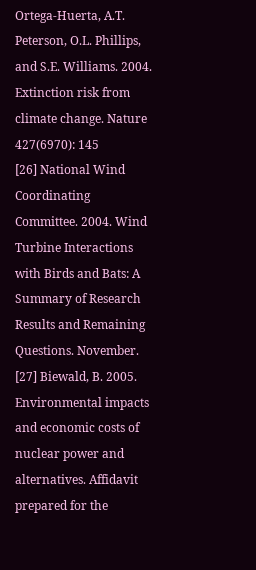Ortega-Huerta, A.T. Peterson, O.L. Phillips, and S.E. Williams. 2004. Extinction risk from climate change. Nature 427(6970): 145
[26] National Wind Coordinating Committee. 2004. Wind Turbine Interactions with Birds and Bats: A Summary of Research Results and Remaining Questions. November.
[27] Biewald, B. 2005. Environmental impacts and economic costs of nuclear power and alternatives. Affidavit prepared for the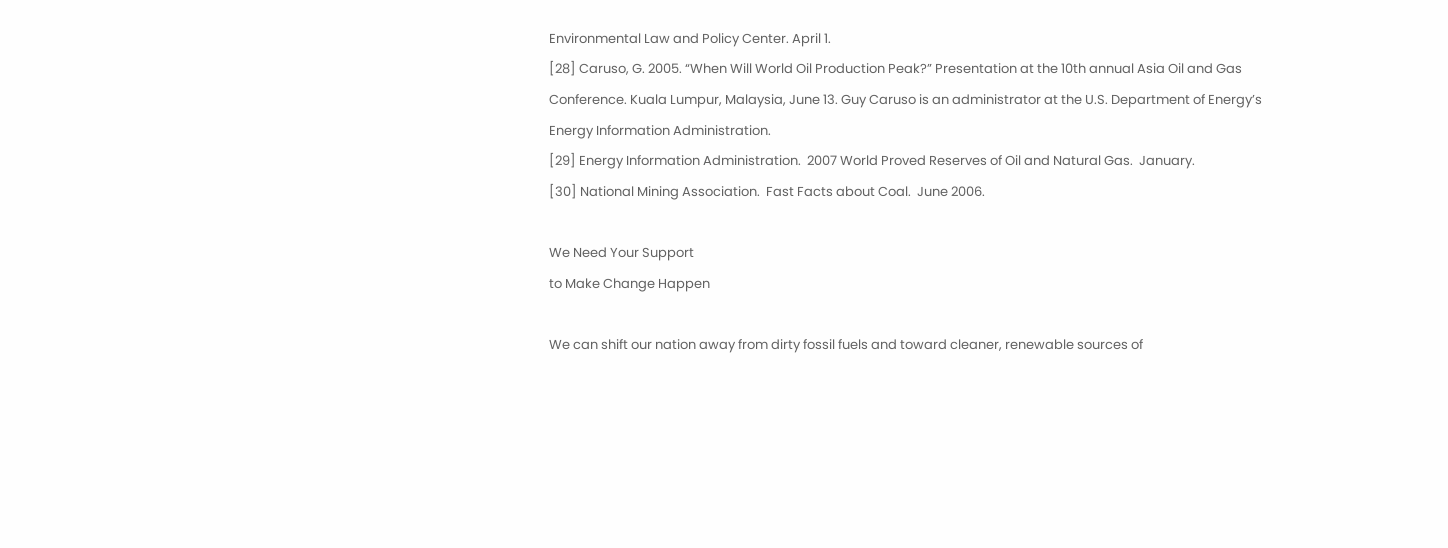Environmental Law and Policy Center. April 1.
[28] Caruso, G. 2005. “When Will World Oil Production Peak?” Presentation at the 10th annual Asia Oil and Gas Conference. Kuala Lumpur, Malaysia, June 13. Guy Caruso is an administrator at the U.S. Department of Energy’s Energy Information Administration.
[29] Energy Information Administration.  2007 World Proved Reserves of Oil and Natural Gas.  January.
[30] National Mining Association.  Fast Facts about Coal.  June 2006.

We Need Your Support
to Make Change Happen

We can shift our nation away from dirty fossil fuels and toward cleaner, renewable sources of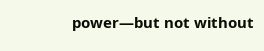power—but not without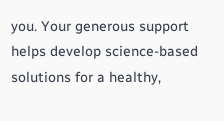you. Your generous support helps develop science-based solutions for a healthy,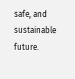safe, and sustainable future.